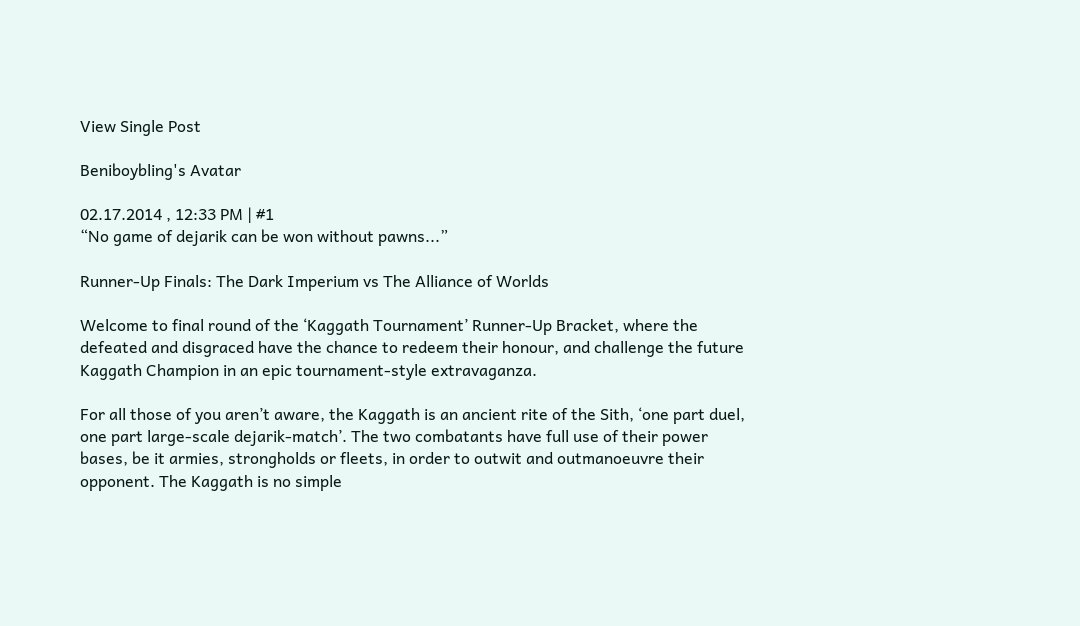View Single Post

Beniboybling's Avatar

02.17.2014 , 12:33 PM | #1
“No game of dejarik can be won without pawns...”

Runner-Up Finals: The Dark Imperium vs The Alliance of Worlds

Welcome to final round of the ‘Kaggath Tournament’ Runner-Up Bracket, where the defeated and disgraced have the chance to redeem their honour, and challenge the future Kaggath Champion in an epic tournament-style extravaganza.

For all those of you aren’t aware, the Kaggath is an ancient rite of the Sith, ‘one part duel, one part large-scale dejarik-match’. The two combatants have full use of their power bases, be it armies, strongholds or fleets, in order to outwit and outmanoeuvre their opponent. The Kaggath is no simple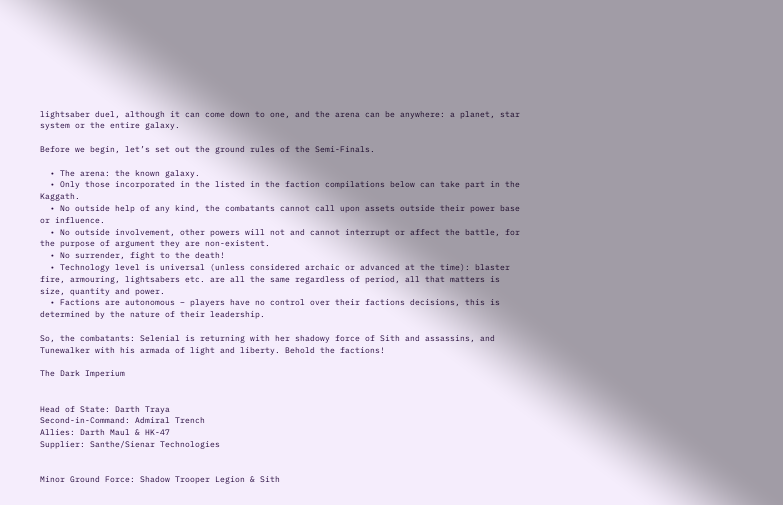lightsaber duel, although it can come down to one, and the arena can be anywhere: a planet, star system or the entire galaxy.

Before we begin, let’s set out the ground rules of the Semi-Finals.

  • The arena: the known galaxy.
  • Only those incorporated in the listed in the faction compilations below can take part in the Kaggath.
  • No outside help of any kind, the combatants cannot call upon assets outside their power base or influence.
  • No outside involvement, other powers will not and cannot interrupt or affect the battle, for the purpose of argument they are non-existent.
  • No surrender, fight to the death!
  • Technology level is universal (unless considered archaic or advanced at the time): blaster fire, armouring, lightsabers etc. are all the same regardless of period, all that matters is size, quantity and power.
  • Factions are autonomous – players have no control over their factions decisions, this is determined by the nature of their leadership.

So, the combatants: Selenial is returning with her shadowy force of Sith and assassins, and Tunewalker with his armada of light and liberty. Behold the factions!

The Dark Imperium


Head of State: Darth Traya
Second-in-Command: Admiral Trench
Allies: Darth Maul & HK-47
Supplier: Santhe/Sienar Technologies


Minor Ground Force: Shadow Trooper Legion & Sith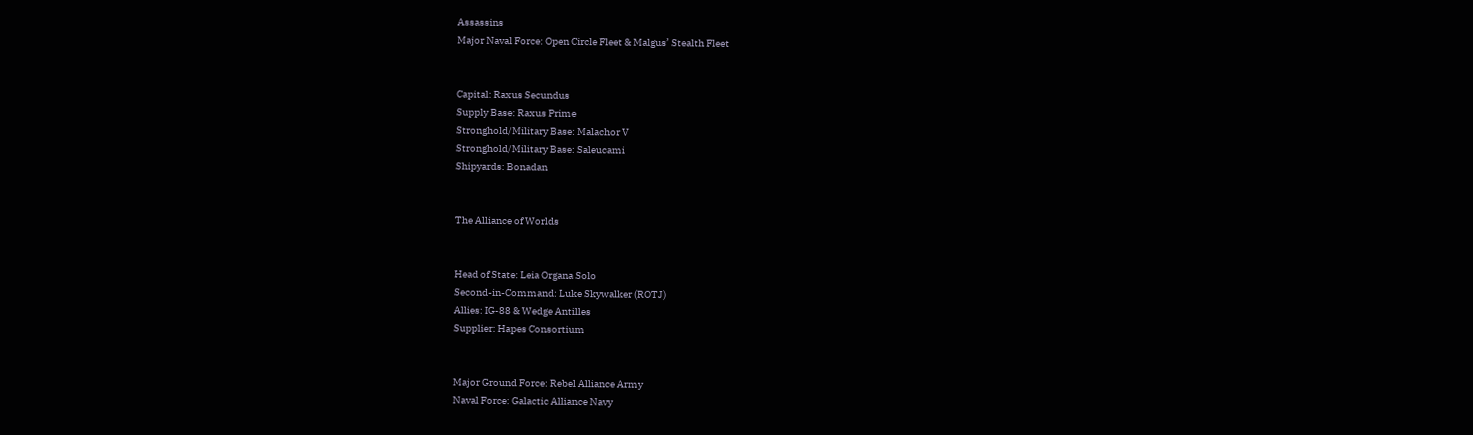Assassins
Major Naval Force: Open Circle Fleet & Malgus’ Stealth Fleet


Capital: Raxus Secundus
Supply Base: Raxus Prime
Stronghold/Military Base: Malachor V
Stronghold/Military Base: Saleucami
Shipyards: Bonadan


The Alliance of Worlds


Head of State: Leia Organa Solo
Second-in-Command: Luke Skywalker (ROTJ)
Allies: IG-88 & Wedge Antilles
Supplier: Hapes Consortium


Major Ground Force: Rebel Alliance Army
Naval Force: Galactic Alliance Navy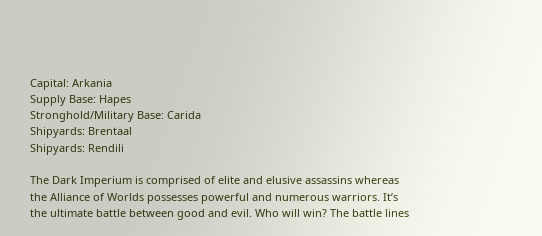Capital: Arkania
Supply Base: Hapes
Stronghold/Military Base: Carida
Shipyards: Brentaal
Shipyards: Rendili

The Dark Imperium is comprised of elite and elusive assassins whereas the Alliance of Worlds possesses powerful and numerous warriors. It’s the ultimate battle between good and evil. Who will win? The battle lines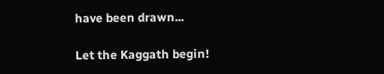have been drawn...

Let the Kaggath begin!